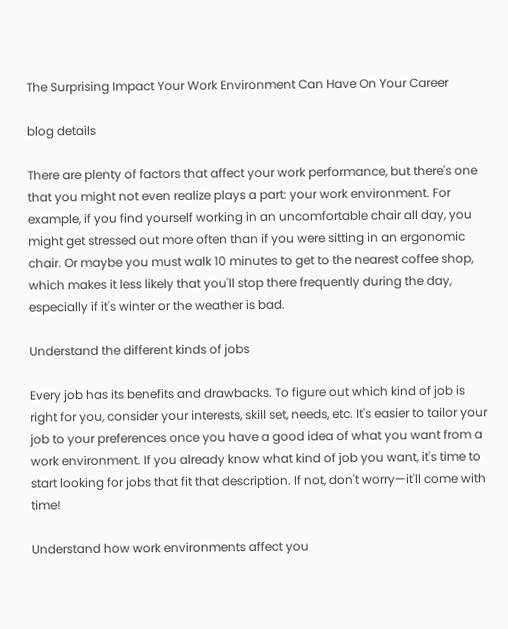The Surprising Impact Your Work Environment Can Have On Your Career

blog details

There are plenty of factors that affect your work performance, but there's one that you might not even realize plays a part: your work environment. For example, if you find yourself working in an uncomfortable chair all day, you might get stressed out more often than if you were sitting in an ergonomic chair. Or maybe you must walk 10 minutes to get to the nearest coffee shop, which makes it less likely that you'll stop there frequently during the day, especially if it's winter or the weather is bad.

Understand the different kinds of jobs

Every job has its benefits and drawbacks. To figure out which kind of job is right for you, consider your interests, skill set, needs, etc. It's easier to tailor your job to your preferences once you have a good idea of what you want from a work environment. If you already know what kind of job you want, it's time to start looking for jobs that fit that description. If not, don't worry—it'll come with time!

Understand how work environments affect you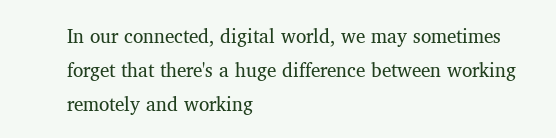In our connected, digital world, we may sometimes forget that there's a huge difference between working remotely and working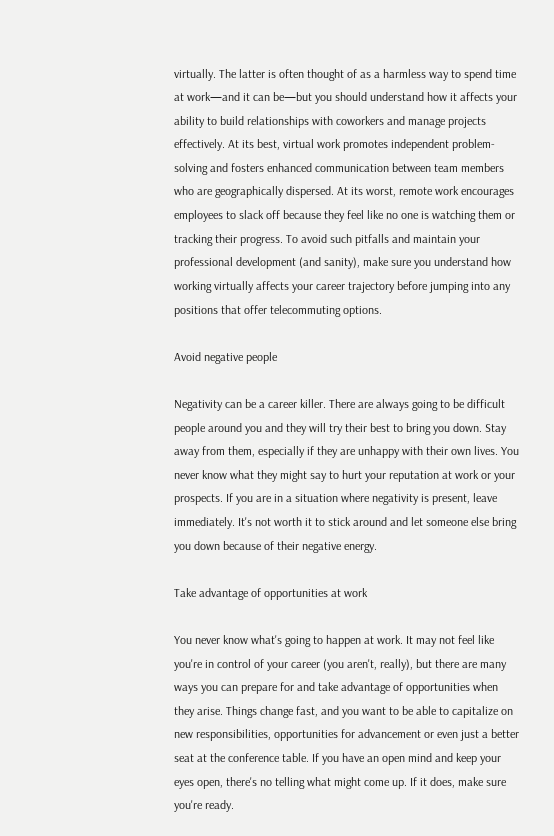virtually. The latter is often thought of as a harmless way to spend time at work—and it can be—but you should understand how it affects your ability to build relationships with coworkers and manage projects effectively. At its best, virtual work promotes independent problem-solving and fosters enhanced communication between team members who are geographically dispersed. At its worst, remote work encourages employees to slack off because they feel like no one is watching them or tracking their progress. To avoid such pitfalls and maintain your professional development (and sanity), make sure you understand how working virtually affects your career trajectory before jumping into any positions that offer telecommuting options.

Avoid negative people

Negativity can be a career killer. There are always going to be difficult people around you and they will try their best to bring you down. Stay away from them, especially if they are unhappy with their own lives. You never know what they might say to hurt your reputation at work or your prospects. If you are in a situation where negativity is present, leave immediately. It's not worth it to stick around and let someone else bring you down because of their negative energy.

Take advantage of opportunities at work

You never know what's going to happen at work. It may not feel like you're in control of your career (you aren't, really), but there are many ways you can prepare for and take advantage of opportunities when they arise. Things change fast, and you want to be able to capitalize on new responsibilities, opportunities for advancement or even just a better seat at the conference table. If you have an open mind and keep your eyes open, there's no telling what might come up. If it does, make sure you're ready.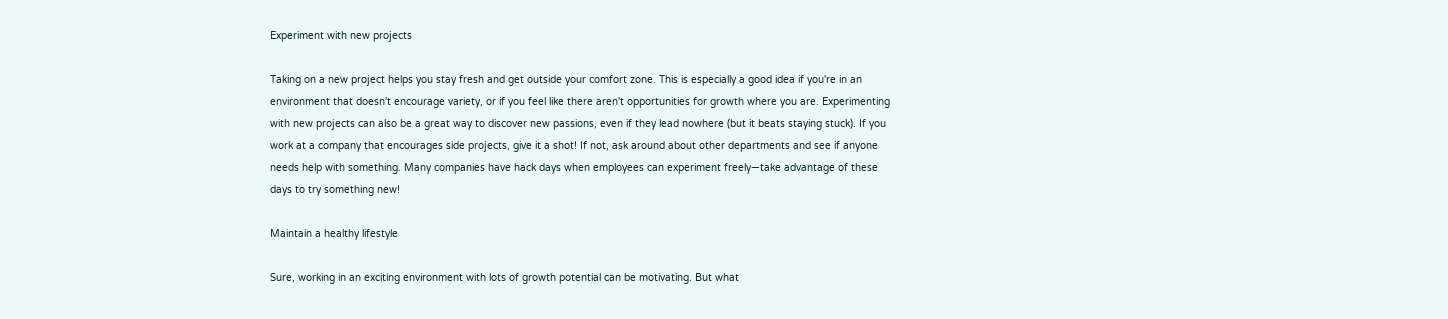Experiment with new projects

Taking on a new project helps you stay fresh and get outside your comfort zone. This is especially a good idea if you're in an environment that doesn't encourage variety, or if you feel like there aren't opportunities for growth where you are. Experimenting with new projects can also be a great way to discover new passions, even if they lead nowhere (but it beats staying stuck). If you work at a company that encourages side projects, give it a shot! If not, ask around about other departments and see if anyone needs help with something. Many companies have hack days when employees can experiment freely—take advantage of these days to try something new!

Maintain a healthy lifestyle

Sure, working in an exciting environment with lots of growth potential can be motivating. But what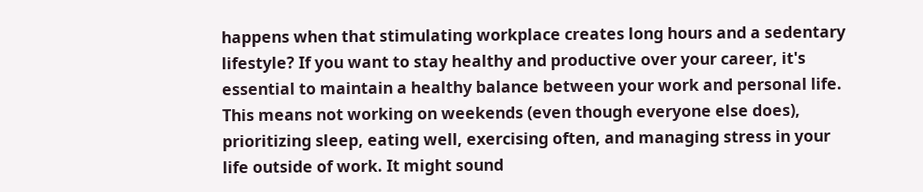happens when that stimulating workplace creates long hours and a sedentary lifestyle? If you want to stay healthy and productive over your career, it's essential to maintain a healthy balance between your work and personal life. This means not working on weekends (even though everyone else does), prioritizing sleep, eating well, exercising often, and managing stress in your life outside of work. It might sound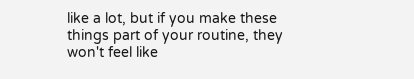like a lot, but if you make these things part of your routine, they won't feel like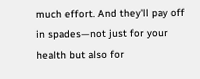much effort. And they'll pay off in spades—not just for your health but also for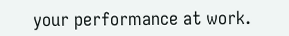your performance at work.